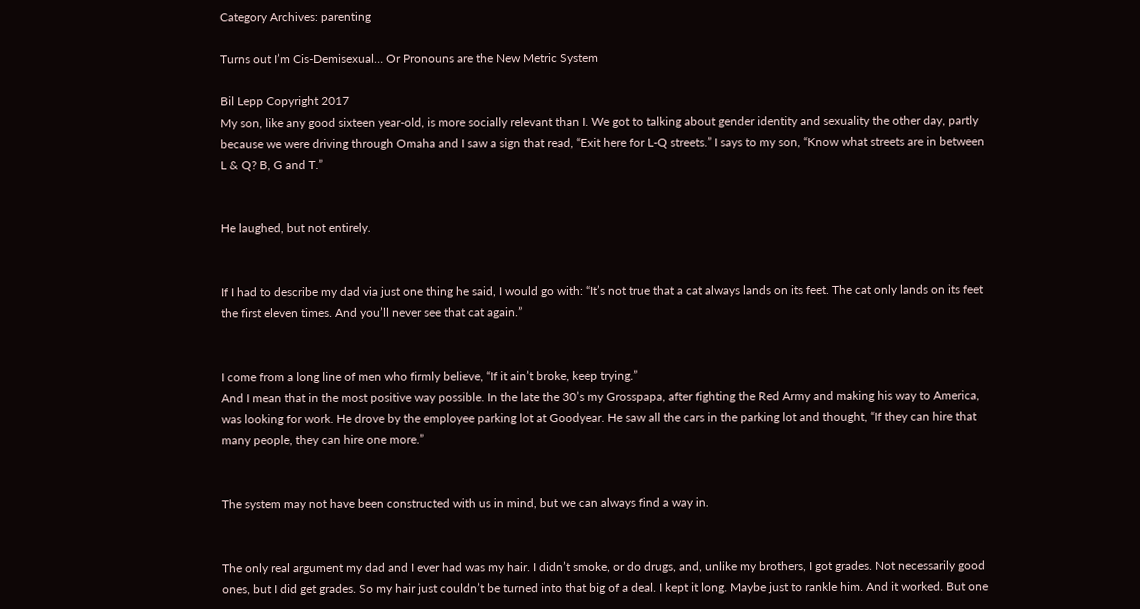Category Archives: parenting

Turns out I’m Cis-Demisexual… Or Pronouns are the New Metric System

Bil Lepp Copyright 2017
My son, like any good sixteen year-old, is more socially relevant than I. We got to talking about gender identity and sexuality the other day, partly because we were driving through Omaha and I saw a sign that read, “Exit here for L-Q streets.” I says to my son, “Know what streets are in between L & Q? B, G and T.”


He laughed, but not entirely.


If I had to describe my dad via just one thing he said, I would go with: “It’s not true that a cat always lands on its feet. The cat only lands on its feet the first eleven times. And you’ll never see that cat again.”


I come from a long line of men who firmly believe, “If it ain’t broke, keep trying.”
And I mean that in the most positive way possible. In the late the 30’s my Grosspapa, after fighting the Red Army and making his way to America, was looking for work. He drove by the employee parking lot at Goodyear. He saw all the cars in the parking lot and thought, “If they can hire that many people, they can hire one more.”


The system may not have been constructed with us in mind, but we can always find a way in.


The only real argument my dad and I ever had was my hair. I didn’t smoke, or do drugs, and, unlike my brothers, I got grades. Not necessarily good ones, but I did get grades. So my hair just couldn’t be turned into that big of a deal. I kept it long. Maybe just to rankle him. And it worked. But one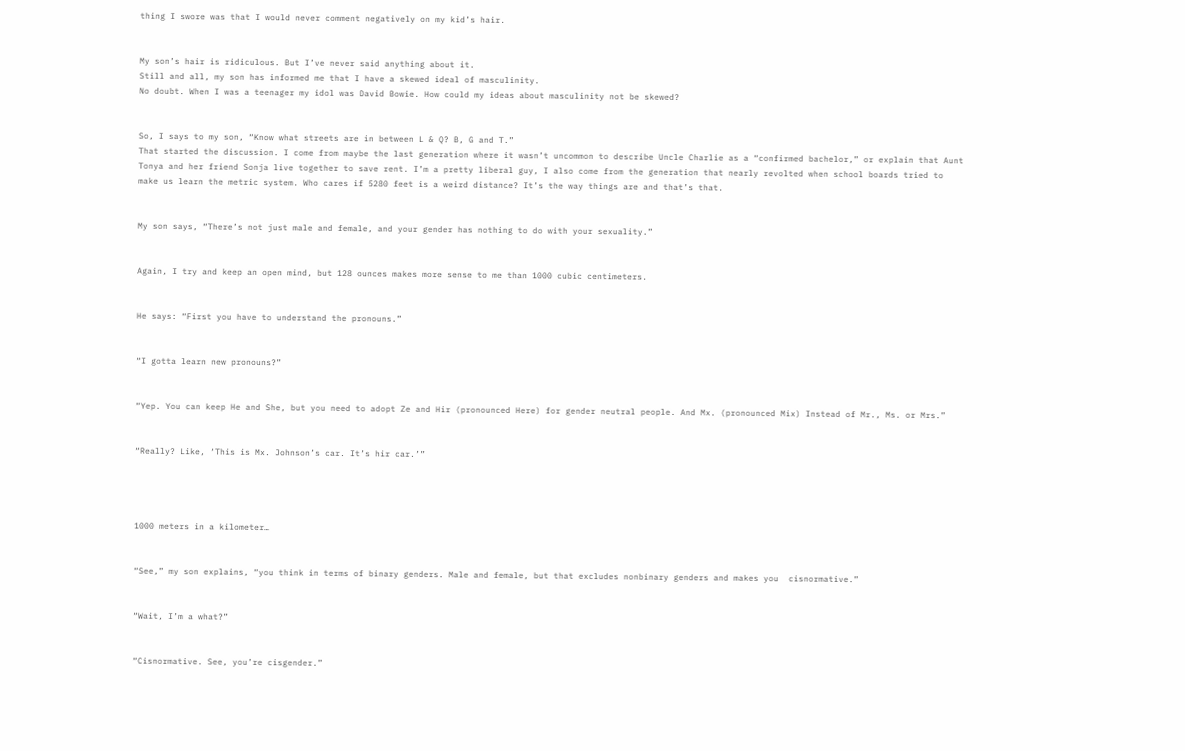thing I swore was that I would never comment negatively on my kid’s hair.


My son’s hair is ridiculous. But I’ve never said anything about it.
Still and all, my son has informed me that I have a skewed ideal of masculinity.
No doubt. When I was a teenager my idol was David Bowie. How could my ideas about masculinity not be skewed?


So, I says to my son, “Know what streets are in between L & Q? B, G and T.”
That started the discussion. I come from maybe the last generation where it wasn’t uncommon to describe Uncle Charlie as a “confirmed bachelor,” or explain that Aunt Tonya and her friend Sonja live together to save rent. I’m a pretty liberal guy, I also come from the generation that nearly revolted when school boards tried to make us learn the metric system. Who cares if 5280 feet is a weird distance? It’s the way things are and that’s that.


My son says, “There’s not just male and female, and your gender has nothing to do with your sexuality.”


Again, I try and keep an open mind, but 128 ounces makes more sense to me than 1000 cubic centimeters.


He says: “First you have to understand the pronouns.”


“I gotta learn new pronouns?”


“Yep. You can keep He and She, but you need to adopt Ze and Hir (pronounced Here) for gender neutral people. And Mx. (pronounced Mix) Instead of Mr., Ms. or Mrs.”


“Really? Like, ‘This is Mx. Johnson’s car. It’s hir car.’”




1000 meters in a kilometer…


“See,” my son explains, “you think in terms of binary genders. Male and female, but that excludes nonbinary genders and makes you  cisnormative.”


“Wait, I’m a what?”


“Cisnormative. See, you’re cisgender.”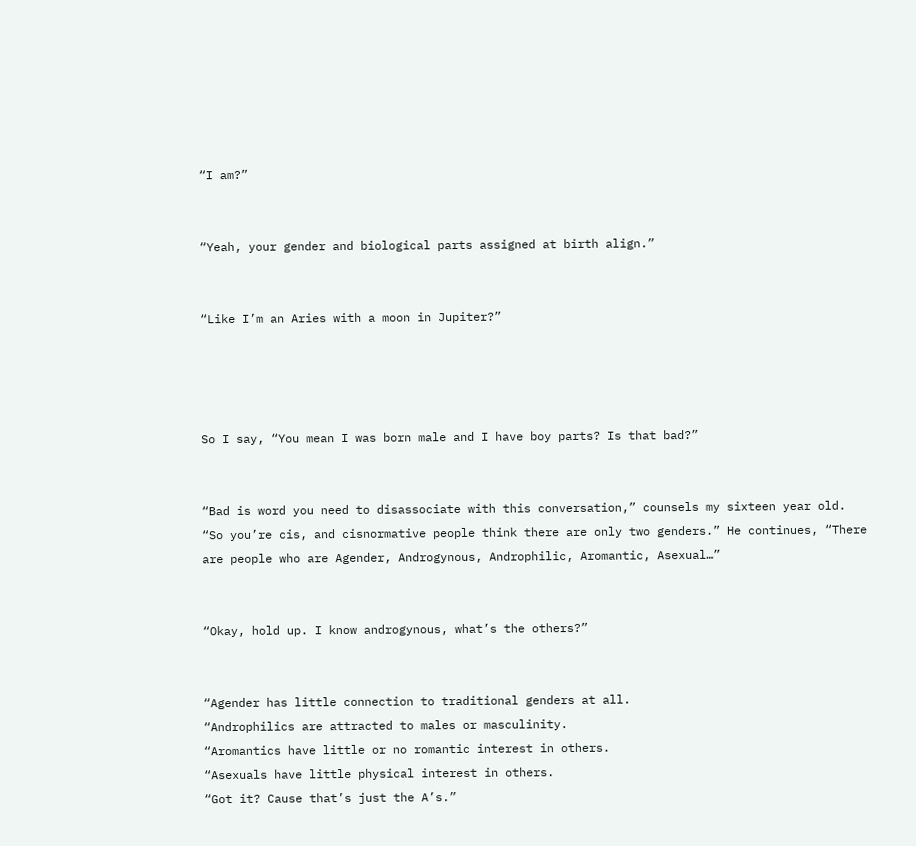“I am?”


“Yeah, your gender and biological parts assigned at birth align.”


“Like I’m an Aries with a moon in Jupiter?”




So I say, “You mean I was born male and I have boy parts? Is that bad?”


“Bad is word you need to disassociate with this conversation,” counsels my sixteen year old. “So you’re cis, and cisnormative people think there are only two genders.” He continues, “There are people who are Agender, Androgynous, Androphilic, Aromantic, Asexual…”


“Okay, hold up. I know androgynous, what’s the others?”


“Agender has little connection to traditional genders at all.
“Androphilics are attracted to males or masculinity.
“Aromantics have little or no romantic interest in others.
“Asexuals have little physical interest in others.
“Got it? Cause that’s just the A’s.”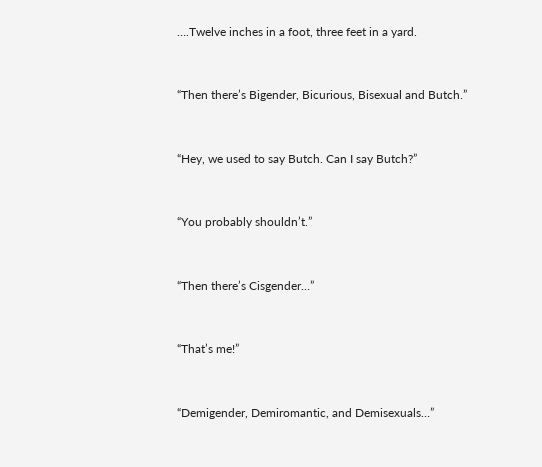….Twelve inches in a foot, three feet in a yard.


“Then there’s Bigender, Bicurious, Bisexual and Butch.”


“Hey, we used to say Butch. Can I say Butch?”


“You probably shouldn’t.”


“Then there’s Cisgender…”


“That’s me!”


“Demigender, Demiromantic, and Demisexuals…”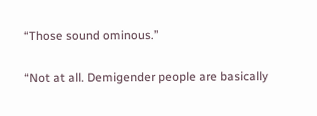“Those sound ominous.”


“Not at all. Demigender people are basically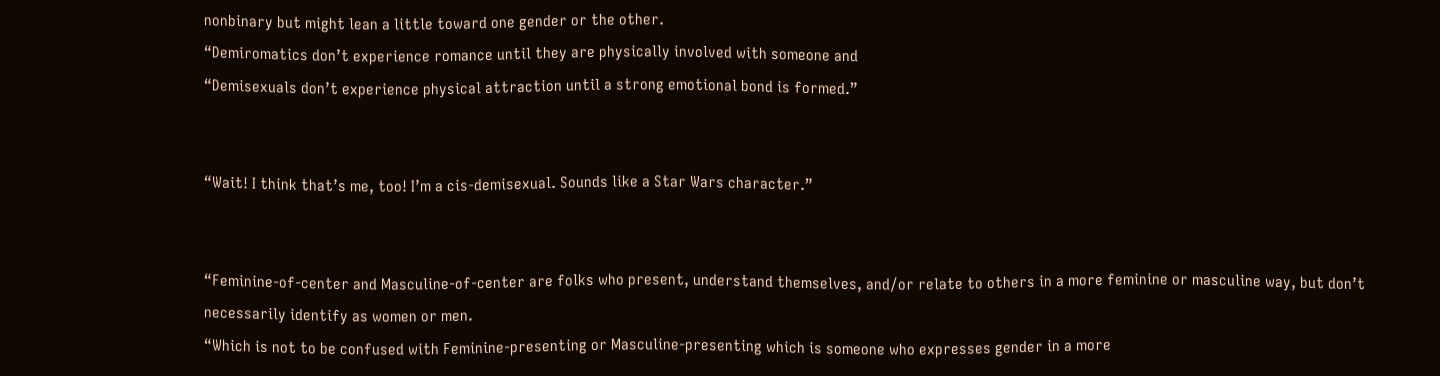nonbinary but might lean a little toward one gender or the other.
“Demiromatics don’t experience romance until they are physically involved with someone and
“Demisexuals don’t experience physical attraction until a strong emotional bond is formed.”


“Wait! I think that’s me, too! I’m a cis-demisexual. Sounds like a Star Wars character.”


“Feminine-of-center and Masculine-of-center are folks who present, understand themselves, and/or relate to others in a more feminine or masculine way, but don’t necessarily identify as women or men.
“Which is not to be confused with Feminine-presenting or Masculine-presenting which is someone who expresses gender in a more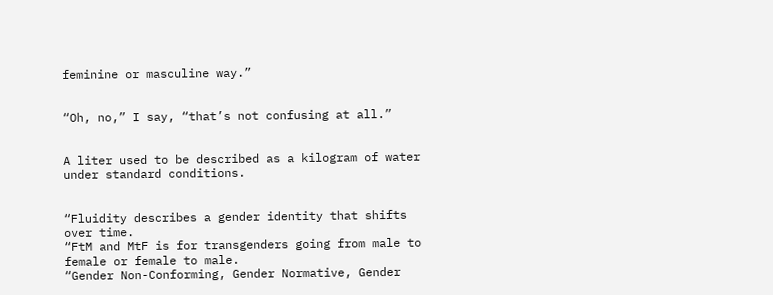feminine or masculine way.”


“Oh, no,” I say, “that’s not confusing at all.”


A liter used to be described as a kilogram of water under standard conditions.


“Fluidity describes a gender identity that shifts over time.
“FtM and MtF is for transgenders going from male to female or female to male.
“Gender Non-Conforming, Gender Normative, Gender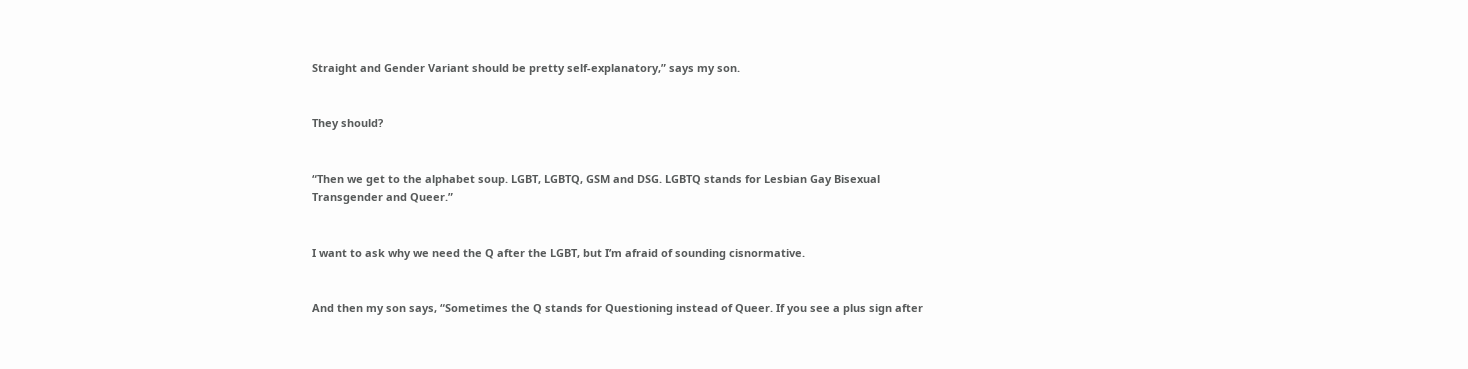Straight and Gender Variant should be pretty self-explanatory,” says my son.


They should?


“Then we get to the alphabet soup. LGBT, LGBTQ, GSM and DSG. LGBTQ stands for Lesbian Gay Bisexual Transgender and Queer.”


I want to ask why we need the Q after the LGBT, but I’m afraid of sounding cisnormative.


And then my son says, “Sometimes the Q stands for Questioning instead of Queer. If you see a plus sign after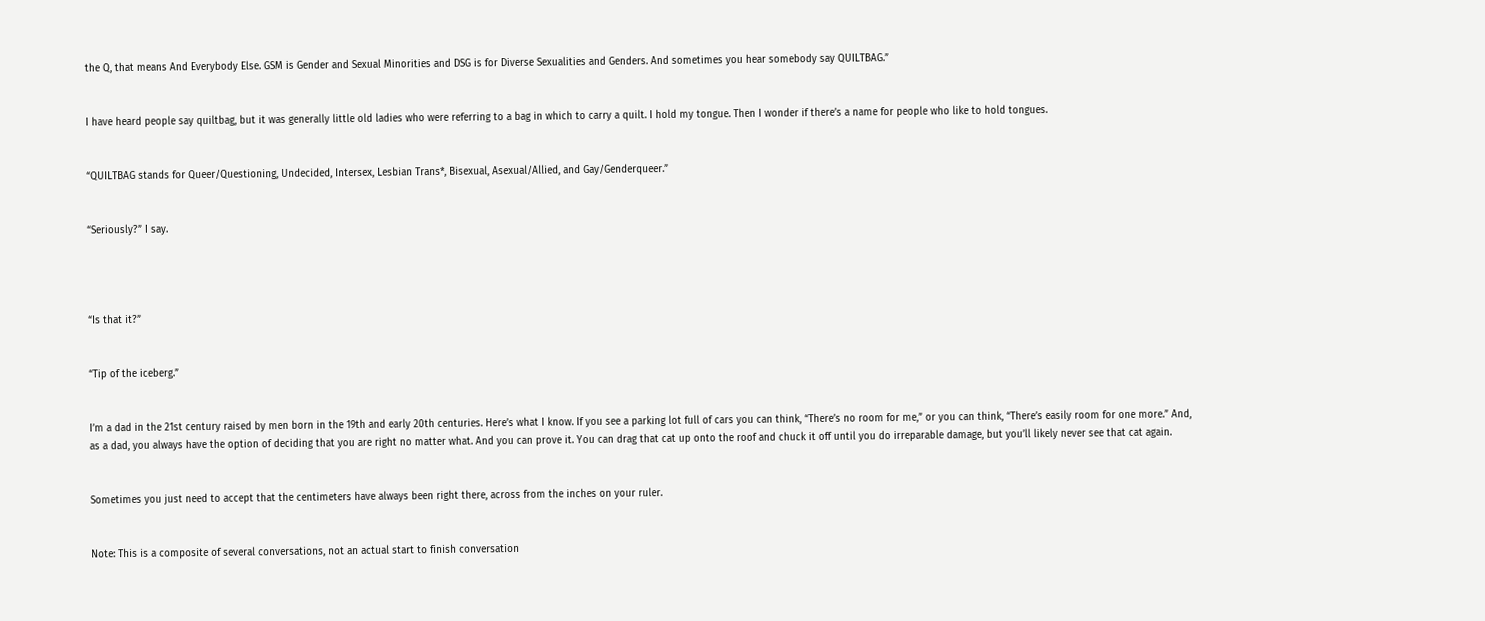the Q, that means And Everybody Else. GSM is Gender and Sexual Minorities and DSG is for Diverse Sexualities and Genders. And sometimes you hear somebody say QUILTBAG.”


I have heard people say quiltbag, but it was generally little old ladies who were referring to a bag in which to carry a quilt. I hold my tongue. Then I wonder if there’s a name for people who like to hold tongues.


“QUILTBAG stands for Queer/Questioning, Undecided, Intersex, Lesbian Trans*, Bisexual, Asexual/Allied, and Gay/Genderqueer.”


“Seriously?” I say.




“Is that it?”


“Tip of the iceberg.”


I’m a dad in the 21st century raised by men born in the 19th and early 20th centuries. Here’s what I know. If you see a parking lot full of cars you can think, “There’s no room for me,” or you can think, “There’s easily room for one more.” And, as a dad, you always have the option of deciding that you are right no matter what. And you can prove it. You can drag that cat up onto the roof and chuck it off until you do irreparable damage, but you’ll likely never see that cat again.


Sometimes you just need to accept that the centimeters have always been right there, across from the inches on your ruler.


Note: This is a composite of several conversations, not an actual start to finish conversation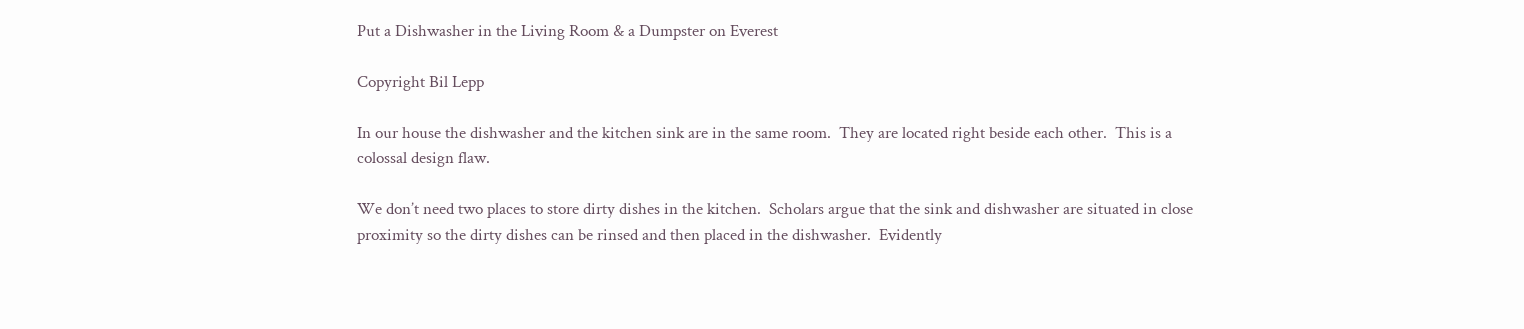Put a Dishwasher in the Living Room & a Dumpster on Everest

Copyright Bil Lepp

In our house the dishwasher and the kitchen sink are in the same room.  They are located right beside each other.  This is a colossal design flaw.

We don’t need two places to store dirty dishes in the kitchen.  Scholars argue that the sink and dishwasher are situated in close proximity so the dirty dishes can be rinsed and then placed in the dishwasher.  Evidently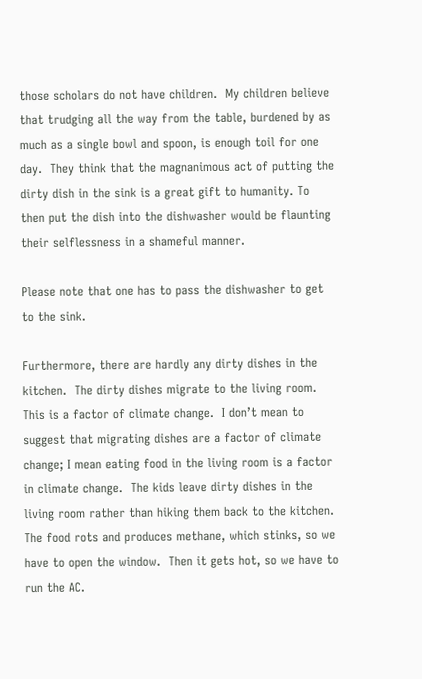those scholars do not have children.  My children believe that trudging all the way from the table, burdened by as much as a single bowl and spoon, is enough toil for one day.  They think that the magnanimous act of putting the dirty dish in the sink is a great gift to humanity. To then put the dish into the dishwasher would be flaunting their selflessness in a shameful manner.

Please note that one has to pass the dishwasher to get to the sink.

Furthermore, there are hardly any dirty dishes in the kitchen.  The dirty dishes migrate to the living room.  This is a factor of climate change.  I don’t mean to suggest that migrating dishes are a factor of climate change; I mean eating food in the living room is a factor in climate change.  The kids leave dirty dishes in the living room rather than hiking them back to the kitchen.  The food rots and produces methane, which stinks, so we have to open the window.  Then it gets hot, so we have to run the AC.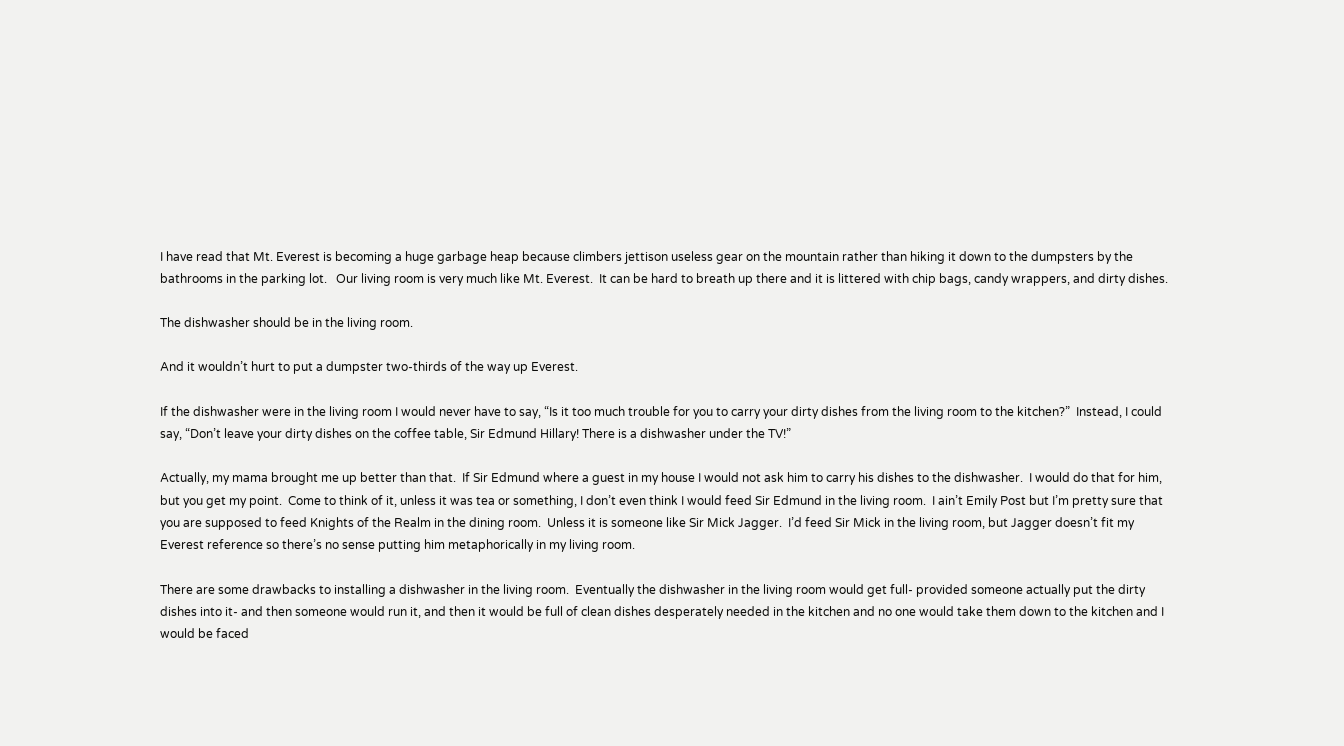I have read that Mt. Everest is becoming a huge garbage heap because climbers jettison useless gear on the mountain rather than hiking it down to the dumpsters by the bathrooms in the parking lot.   Our living room is very much like Mt. Everest.  It can be hard to breath up there and it is littered with chip bags, candy wrappers, and dirty dishes.

The dishwasher should be in the living room.

And it wouldn’t hurt to put a dumpster two-thirds of the way up Everest.

If the dishwasher were in the living room I would never have to say, “Is it too much trouble for you to carry your dirty dishes from the living room to the kitchen?”  Instead, I could say, “Don’t leave your dirty dishes on the coffee table, Sir Edmund Hillary! There is a dishwasher under the TV!”

Actually, my mama brought me up better than that.  If Sir Edmund where a guest in my house I would not ask him to carry his dishes to the dishwasher.  I would do that for him, but you get my point.  Come to think of it, unless it was tea or something, I don’t even think I would feed Sir Edmund in the living room.  I ain’t Emily Post but I’m pretty sure that you are supposed to feed Knights of the Realm in the dining room.  Unless it is someone like Sir Mick Jagger.  I’d feed Sir Mick in the living room, but Jagger doesn’t fit my Everest reference so there’s no sense putting him metaphorically in my living room.

There are some drawbacks to installing a dishwasher in the living room.  Eventually the dishwasher in the living room would get full- provided someone actually put the dirty dishes into it- and then someone would run it, and then it would be full of clean dishes desperately needed in the kitchen and no one would take them down to the kitchen and I would be faced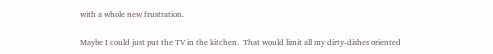with a whole new frustration.

Maybe I could just put the TV in the kitchen.  That would limit all my dirty-dishes oriented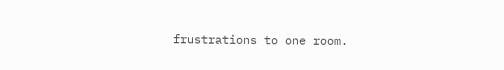frustrations to one room.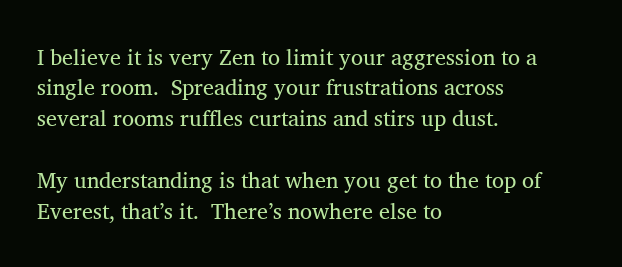I believe it is very Zen to limit your aggression to a single room.  Spreading your frustrations across several rooms ruffles curtains and stirs up dust.

My understanding is that when you get to the top of Everest, that’s it.  There’s nowhere else to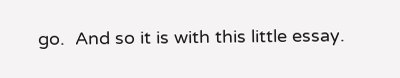go.  And so it is with this little essay.